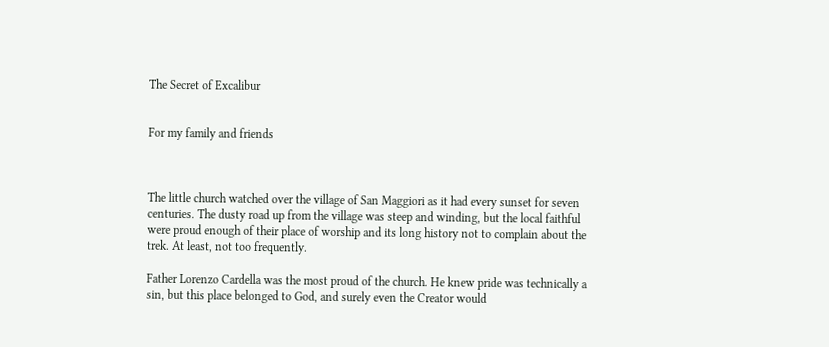The Secret of Excalibur


For my family and friends



The little church watched over the village of San Maggiori as it had every sunset for seven centuries. The dusty road up from the village was steep and winding, but the local faithful were proud enough of their place of worship and its long history not to complain about the trek. At least, not too frequently.

Father Lorenzo Cardella was the most proud of the church. He knew pride was technically a sin, but this place belonged to God, and surely even the Creator would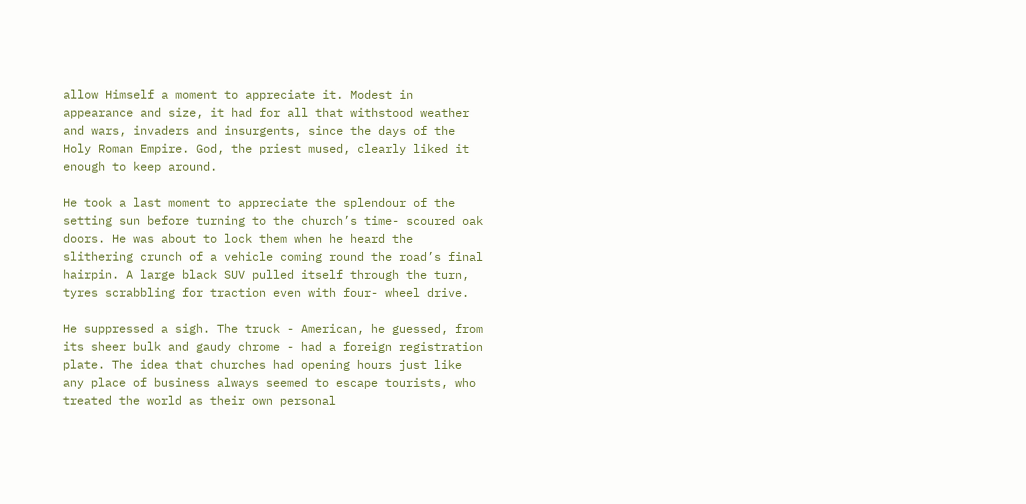allow Himself a moment to appreciate it. Modest in appearance and size, it had for all that withstood weather and wars, invaders and insurgents, since the days of the Holy Roman Empire. God, the priest mused, clearly liked it enough to keep around.

He took a last moment to appreciate the splendour of the setting sun before turning to the church’s time- scoured oak doors. He was about to lock them when he heard the slithering crunch of a vehicle coming round the road’s final hairpin. A large black SUV pulled itself through the turn, tyres scrabbling for traction even with four- wheel drive.

He suppressed a sigh. The truck - American, he guessed, from its sheer bulk and gaudy chrome - had a foreign registration plate. The idea that churches had opening hours just like any place of business always seemed to escape tourists, who treated the world as their own personal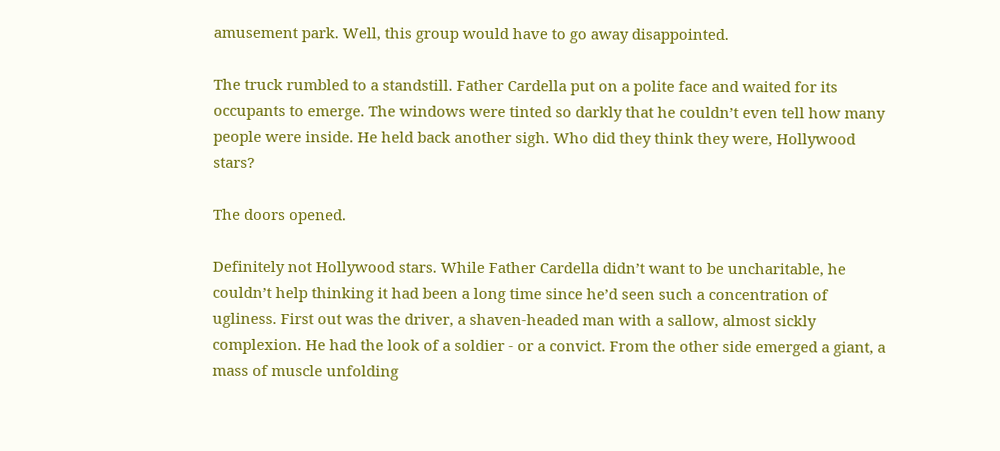amusement park. Well, this group would have to go away disappointed.

The truck rumbled to a standstill. Father Cardella put on a polite face and waited for its occupants to emerge. The windows were tinted so darkly that he couldn’t even tell how many people were inside. He held back another sigh. Who did they think they were, Hollywood stars?

The doors opened.

Definitely not Hollywood stars. While Father Cardella didn’t want to be uncharitable, he couldn’t help thinking it had been a long time since he’d seen such a concentration of ugliness. First out was the driver, a shaven-headed man with a sallow, almost sickly complexion. He had the look of a soldier - or a convict. From the other side emerged a giant, a mass of muscle unfolding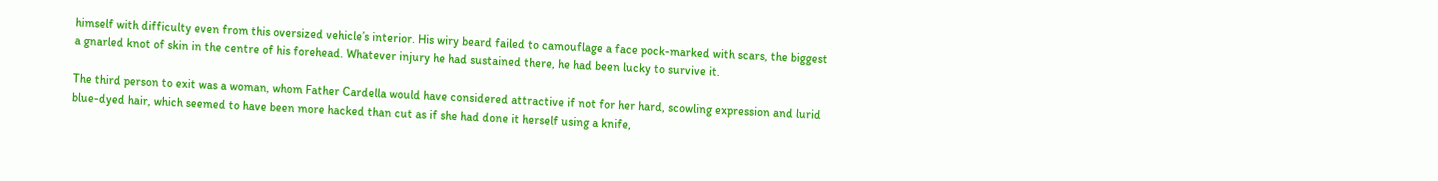himself with difficulty even from this oversized vehicle’s interior. His wiry beard failed to camouflage a face pock-marked with scars, the biggest a gnarled knot of skin in the centre of his forehead. Whatever injury he had sustained there, he had been lucky to survive it.

The third person to exit was a woman, whom Father Cardella would have considered attractive if not for her hard, scowling expression and lurid blue-dyed hair, which seemed to have been more hacked than cut as if she had done it herself using a knife,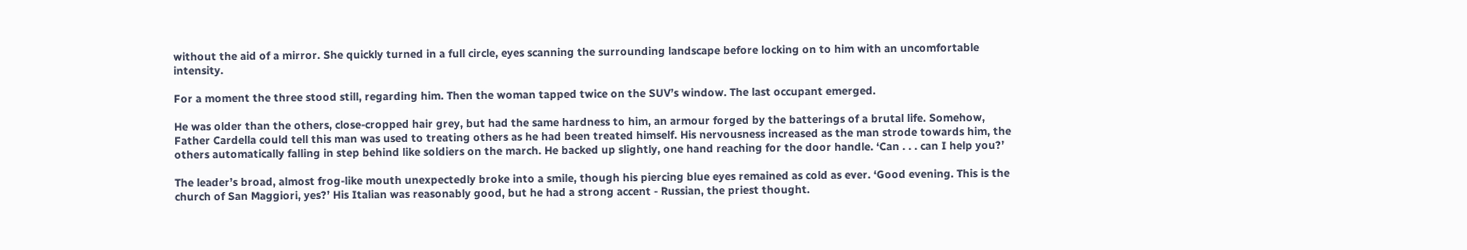without the aid of a mirror. She quickly turned in a full circle, eyes scanning the surrounding landscape before locking on to him with an uncomfortable intensity.

For a moment the three stood still, regarding him. Then the woman tapped twice on the SUV’s window. The last occupant emerged.

He was older than the others, close-cropped hair grey, but had the same hardness to him, an armour forged by the batterings of a brutal life. Somehow, Father Cardella could tell this man was used to treating others as he had been treated himself. His nervousness increased as the man strode towards him, the others automatically falling in step behind like soldiers on the march. He backed up slightly, one hand reaching for the door handle. ‘Can . . . can I help you?’

The leader’s broad, almost frog-like mouth unexpectedly broke into a smile, though his piercing blue eyes remained as cold as ever. ‘Good evening. This is the church of San Maggiori, yes?’ His Italian was reasonably good, but he had a strong accent - Russian, the priest thought.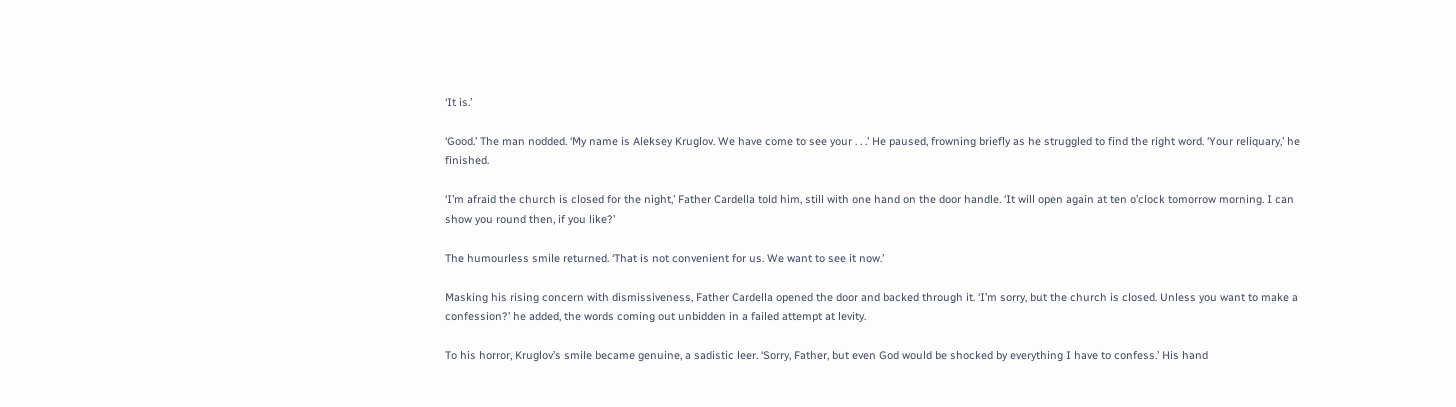‘It is.’

‘Good.’ The man nodded. ‘My name is Aleksey Kruglov. We have come to see your . . .’ He paused, frowning briefly as he struggled to find the right word. ‘Your reliquary,’ he finished.

‘I’m afraid the church is closed for the night,’ Father Cardella told him, still with one hand on the door handle. ‘It will open again at ten o’clock tomorrow morning. I can show you round then, if you like?’

The humourless smile returned. ‘That is not convenient for us. We want to see it now.’

Masking his rising concern with dismissiveness, Father Cardella opened the door and backed through it. ‘I’m sorry, but the church is closed. Unless you want to make a confession?’ he added, the words coming out unbidden in a failed attempt at levity.

To his horror, Kruglov’s smile became genuine, a sadistic leer. ‘Sorry, Father, but even God would be shocked by everything I have to confess.’ His hand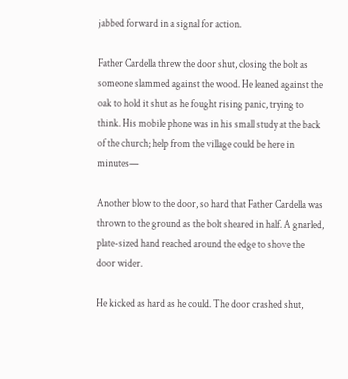jabbed forward in a signal for action.

Father Cardella threw the door shut, closing the bolt as someone slammed against the wood. He leaned against the oak to hold it shut as he fought rising panic, trying to think. His mobile phone was in his small study at the back of the church; help from the village could be here in minutes—

Another blow to the door, so hard that Father Cardella was thrown to the ground as the bolt sheared in half. A gnarled, plate-sized hand reached around the edge to shove the door wider.

He kicked as hard as he could. The door crashed shut,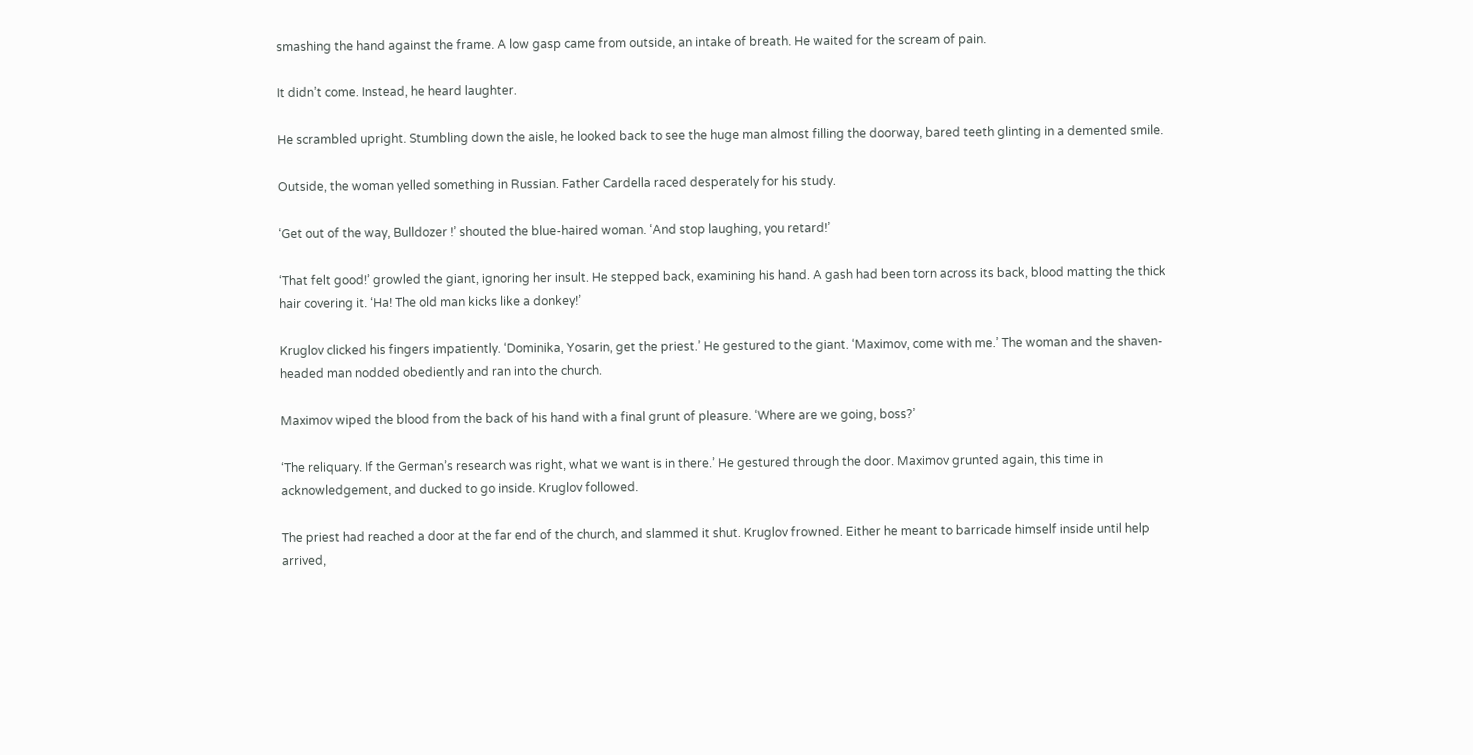smashing the hand against the frame. A low gasp came from outside, an intake of breath. He waited for the scream of pain.

It didn’t come. Instead, he heard laughter.

He scrambled upright. Stumbling down the aisle, he looked back to see the huge man almost filling the doorway, bared teeth glinting in a demented smile.

Outside, the woman yelled something in Russian. Father Cardella raced desperately for his study.

‘Get out of the way, Bulldozer !’ shouted the blue-haired woman. ‘And stop laughing, you retard!’

‘That felt good!’ growled the giant, ignoring her insult. He stepped back, examining his hand. A gash had been torn across its back, blood matting the thick hair covering it. ‘Ha! The old man kicks like a donkey!’

Kruglov clicked his fingers impatiently. ‘Dominika, Yosarin, get the priest.’ He gestured to the giant. ‘Maximov, come with me.’ The woman and the shaven-headed man nodded obediently and ran into the church.

Maximov wiped the blood from the back of his hand with a final grunt of pleasure. ‘Where are we going, boss?’

‘The reliquary. If the German’s research was right, what we want is in there.’ He gestured through the door. Maximov grunted again, this time in acknowledgement, and ducked to go inside. Kruglov followed.

The priest had reached a door at the far end of the church, and slammed it shut. Kruglov frowned. Either he meant to barricade himself inside until help arrived,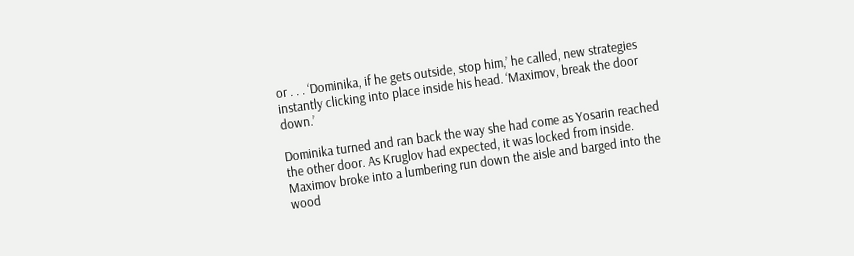or . . . ‘Dominika, if he gets outside, stop him,’ he called, new strategies instantly clicking into place inside his head. ‘Maximov, break the door down.’

Dominika turned and ran back the way she had come as Yosarin reached the other door. As Kruglov had expected, it was locked from inside. Maximov broke into a lumbering run down the aisle and barged into the wood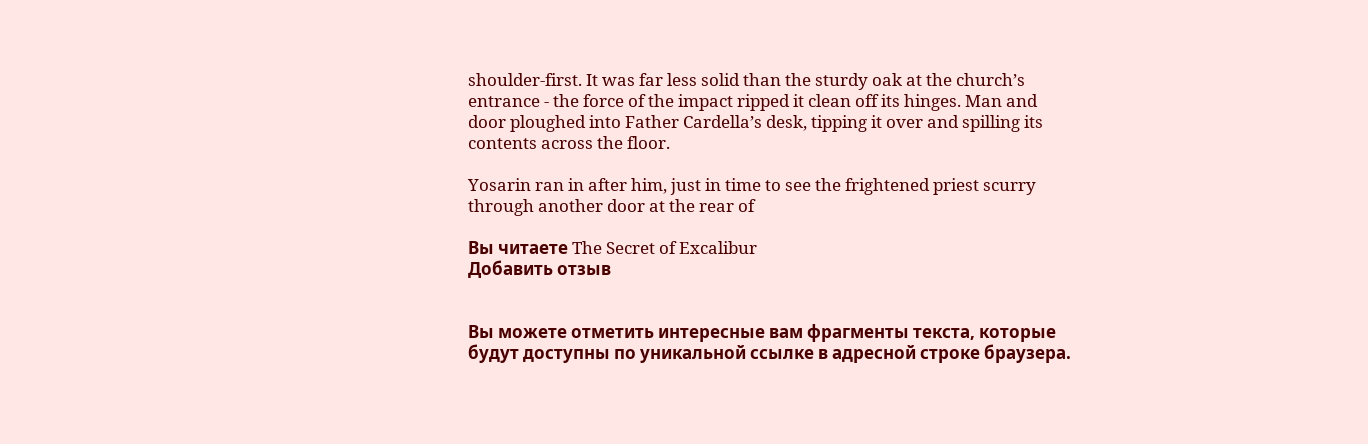shoulder-first. It was far less solid than the sturdy oak at the church’s entrance - the force of the impact ripped it clean off its hinges. Man and door ploughed into Father Cardella’s desk, tipping it over and spilling its contents across the floor.

Yosarin ran in after him, just in time to see the frightened priest scurry through another door at the rear of

Вы читаете The Secret of Excalibur
Добавить отзыв


Вы можете отметить интересные вам фрагменты текста, которые будут доступны по уникальной ссылке в адресной строке браузера.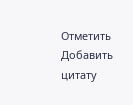Отметить Добавить цитату